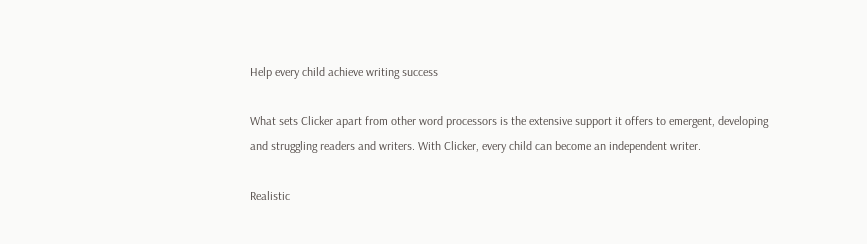Help every child achieve writing success

What sets Clicker apart from other word processors is the extensive support it offers to emergent, developing and struggling readers and writers. With Clicker, every child can become an independent writer.

Realistic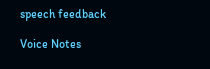speech feedback

Voice Notes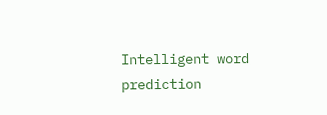Intelligent word prediction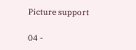Picture support

04 -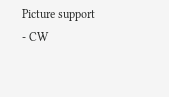Picture support - CW